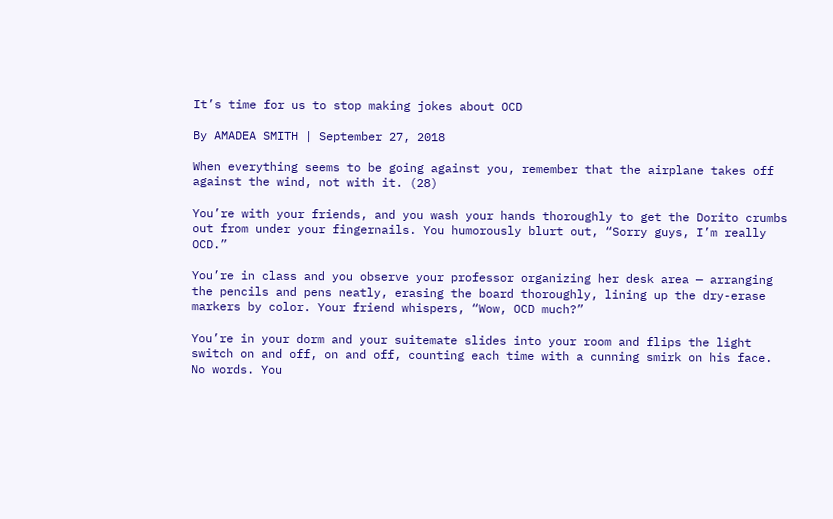It’s time for us to stop making jokes about OCD

By AMADEA SMITH | September 27, 2018

When everything seems to be going against you, remember that the airplane takes off against the wind, not with it. (28)

You’re with your friends, and you wash your hands thoroughly to get the Dorito crumbs out from under your fingernails. You humorously blurt out, “Sorry guys, I’m really OCD.”

You’re in class and you observe your professor organizing her desk area — arranging the pencils and pens neatly, erasing the board thoroughly, lining up the dry-erase markers by color. Your friend whispers, “Wow, OCD much?”

You’re in your dorm and your suitemate slides into your room and flips the light switch on and off, on and off, counting each time with a cunning smirk on his face. No words. You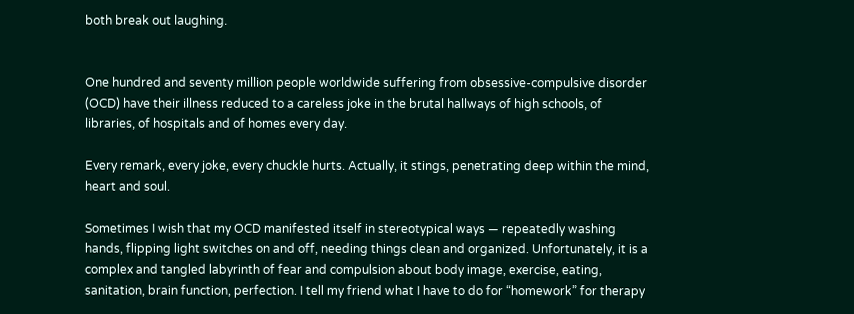both break out laughing.


One hundred and seventy million people worldwide suffering from obsessive-compulsive disorder (OCD) have their illness reduced to a careless joke in the brutal hallways of high schools, of libraries, of hospitals and of homes every day.

Every remark, every joke, every chuckle hurts. Actually, it stings, penetrating deep within the mind, heart and soul.

Sometimes I wish that my OCD manifested itself in stereotypical ways — repeatedly washing hands, flipping light switches on and off, needing things clean and organized. Unfortunately, it is a complex and tangled labyrinth of fear and compulsion about body image, exercise, eating, sanitation, brain function, perfection. I tell my friend what I have to do for “homework” for therapy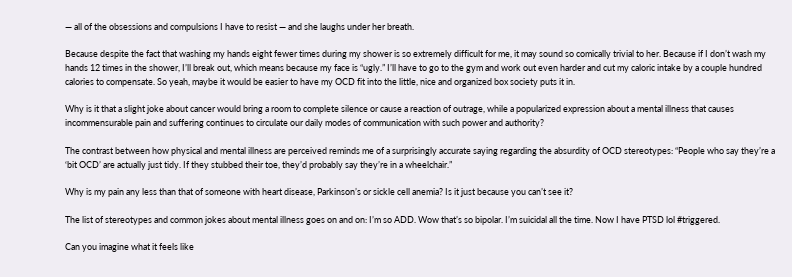— all of the obsessions and compulsions I have to resist — and she laughs under her breath.

Because despite the fact that washing my hands eight fewer times during my shower is so extremely difficult for me, it may sound so comically trivial to her. Because if I don’t wash my hands 12 times in the shower, I’ll break out, which means because my face is “ugly.” I’ll have to go to the gym and work out even harder and cut my caloric intake by a couple hundred calories to compensate. So yeah, maybe it would be easier to have my OCD fit into the little, nice and organized box society puts it in.

Why is it that a slight joke about cancer would bring a room to complete silence or cause a reaction of outrage, while a popularized expression about a mental illness that causes incommensurable pain and suffering continues to circulate our daily modes of communication with such power and authority?

The contrast between how physical and mental illness are perceived reminds me of a surprisingly accurate saying regarding the absurdity of OCD stereotypes: “People who say they’re a ‘bit OCD’ are actually just tidy. If they stubbed their toe, they’d probably say they’re in a wheelchair.”

Why is my pain any less than that of someone with heart disease, Parkinson’s or sickle cell anemia? Is it just because you can’t see it?

The list of stereotypes and common jokes about mental illness goes on and on: I’m so ADD. Wow that’s so bipolar. I’m suicidal all the time. Now I have PTSD lol #triggered.

Can you imagine what it feels like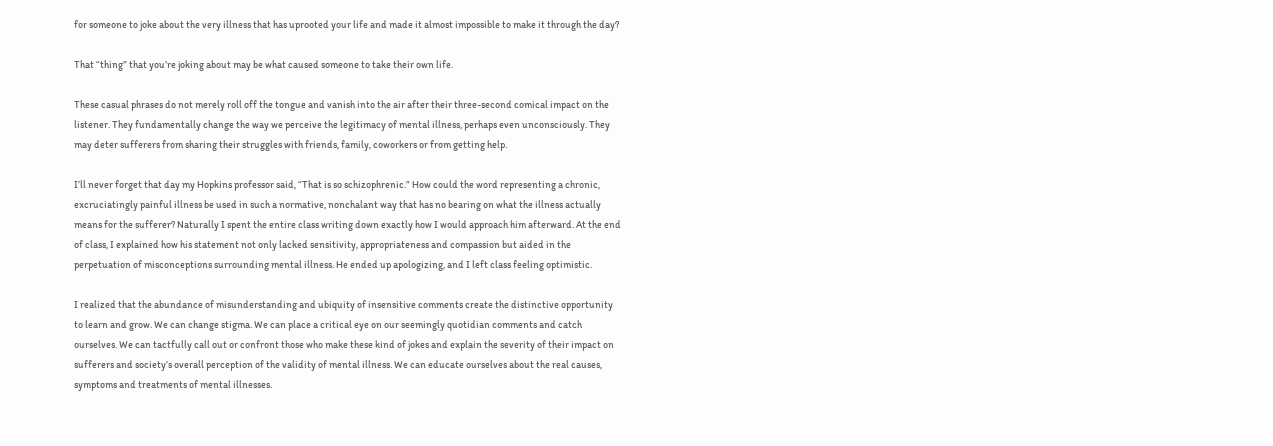for someone to joke about the very illness that has uprooted your life and made it almost impossible to make it through the day?

That “thing” that you’re joking about may be what caused someone to take their own life.

These casual phrases do not merely roll off the tongue and vanish into the air after their three-second comical impact on the listener. They fundamentally change the way we perceive the legitimacy of mental illness, perhaps even unconsciously. They may deter sufferers from sharing their struggles with friends, family, coworkers or from getting help.

I’ll never forget that day my Hopkins professor said, “That is so schizophrenic.” How could the word representing a chronic, excruciatingly painful illness be used in such a normative, nonchalant way that has no bearing on what the illness actually means for the sufferer? Naturally I spent the entire class writing down exactly how I would approach him afterward. At the end of class, I explained how his statement not only lacked sensitivity, appropriateness and compassion but aided in the perpetuation of misconceptions surrounding mental illness. He ended up apologizing, and I left class feeling optimistic.

I realized that the abundance of misunderstanding and ubiquity of insensitive comments create the distinctive opportunity to learn and grow. We can change stigma. We can place a critical eye on our seemingly quotidian comments and catch ourselves. We can tactfully call out or confront those who make these kind of jokes and explain the severity of their impact on sufferers and society’s overall perception of the validity of mental illness. We can educate ourselves about the real causes, symptoms and treatments of mental illnesses.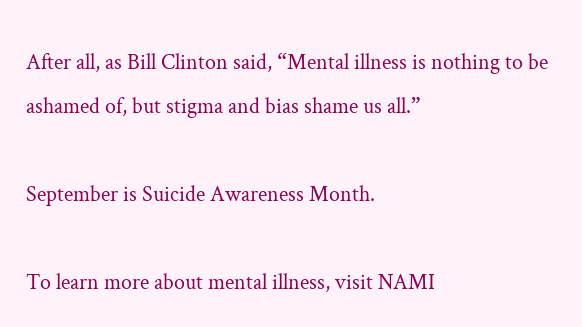After all, as Bill Clinton said, “Mental illness is nothing to be ashamed of, but stigma and bias shame us all.”

September is Suicide Awareness Month.

To learn more about mental illness, visit NAMI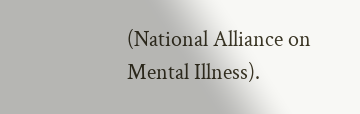(National Alliance on Mental Illness).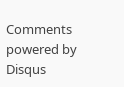Comments powered by Disqus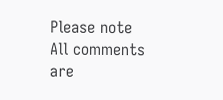Please note All comments are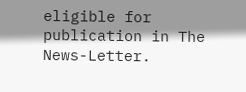eligible for publication in The News-Letter.